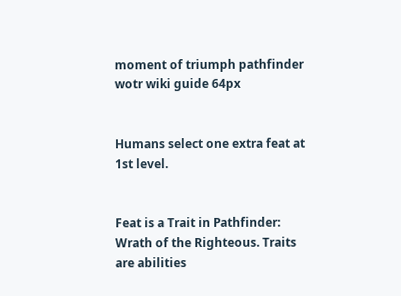moment of triumph pathfinder wotr wiki guide 64px


Humans select one extra feat at 1st level.


Feat is a Trait in Pathfinder: Wrath of the Righteous. Traits are abilities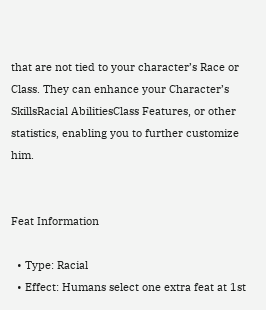that are not tied to your character’s Race or Class. They can enhance your Character’s SkillsRacial AbilitiesClass Features, or other statistics, enabling you to further customize him.


Feat Information

  • Type: Racial
  • Effect: Humans select one extra feat at 1st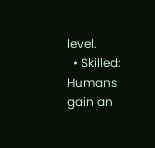level.
  • Skilled: Humans gain an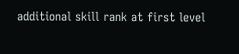additional skill rank at first level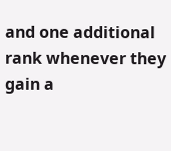and one additional rank whenever they gain a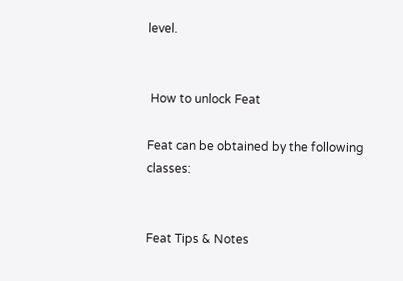level.


 How to unlock Feat

Feat can be obtained by the following classes:


Feat Tips & Notes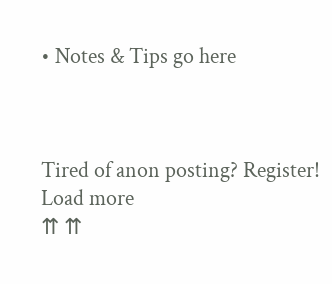• Notes & Tips go here



Tired of anon posting? Register!
Load more
⇈ ⇈